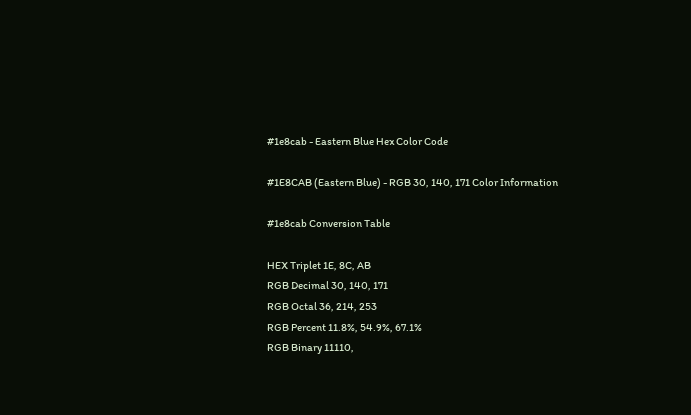#1e8cab - Eastern Blue Hex Color Code

#1E8CAB (Eastern Blue) - RGB 30, 140, 171 Color Information

#1e8cab Conversion Table

HEX Triplet 1E, 8C, AB
RGB Decimal 30, 140, 171
RGB Octal 36, 214, 253
RGB Percent 11.8%, 54.9%, 67.1%
RGB Binary 11110,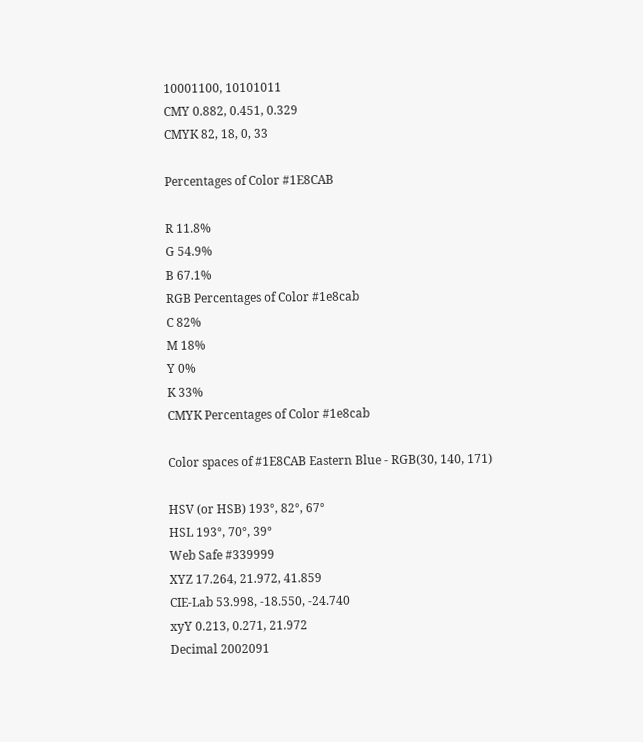10001100, 10101011
CMY 0.882, 0.451, 0.329
CMYK 82, 18, 0, 33

Percentages of Color #1E8CAB

R 11.8%
G 54.9%
B 67.1%
RGB Percentages of Color #1e8cab
C 82%
M 18%
Y 0%
K 33%
CMYK Percentages of Color #1e8cab

Color spaces of #1E8CAB Eastern Blue - RGB(30, 140, 171)

HSV (or HSB) 193°, 82°, 67°
HSL 193°, 70°, 39°
Web Safe #339999
XYZ 17.264, 21.972, 41.859
CIE-Lab 53.998, -18.550, -24.740
xyY 0.213, 0.271, 21.972
Decimal 2002091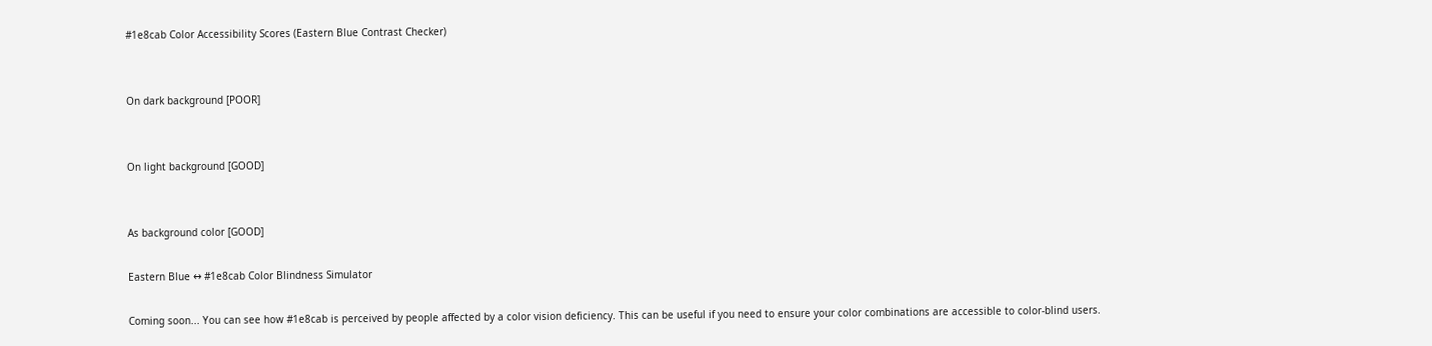#1e8cab Color Accessibility Scores (Eastern Blue Contrast Checker)


On dark background [POOR]


On light background [GOOD]


As background color [GOOD]

Eastern Blue ↔ #1e8cab Color Blindness Simulator

Coming soon... You can see how #1e8cab is perceived by people affected by a color vision deficiency. This can be useful if you need to ensure your color combinations are accessible to color-blind users.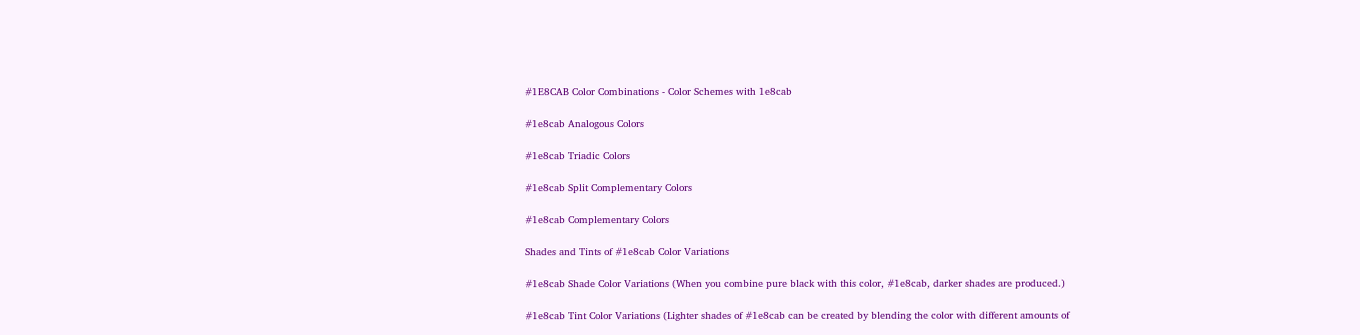#1E8CAB Color Combinations - Color Schemes with 1e8cab

#1e8cab Analogous Colors

#1e8cab Triadic Colors

#1e8cab Split Complementary Colors

#1e8cab Complementary Colors

Shades and Tints of #1e8cab Color Variations

#1e8cab Shade Color Variations (When you combine pure black with this color, #1e8cab, darker shades are produced.)

#1e8cab Tint Color Variations (Lighter shades of #1e8cab can be created by blending the color with different amounts of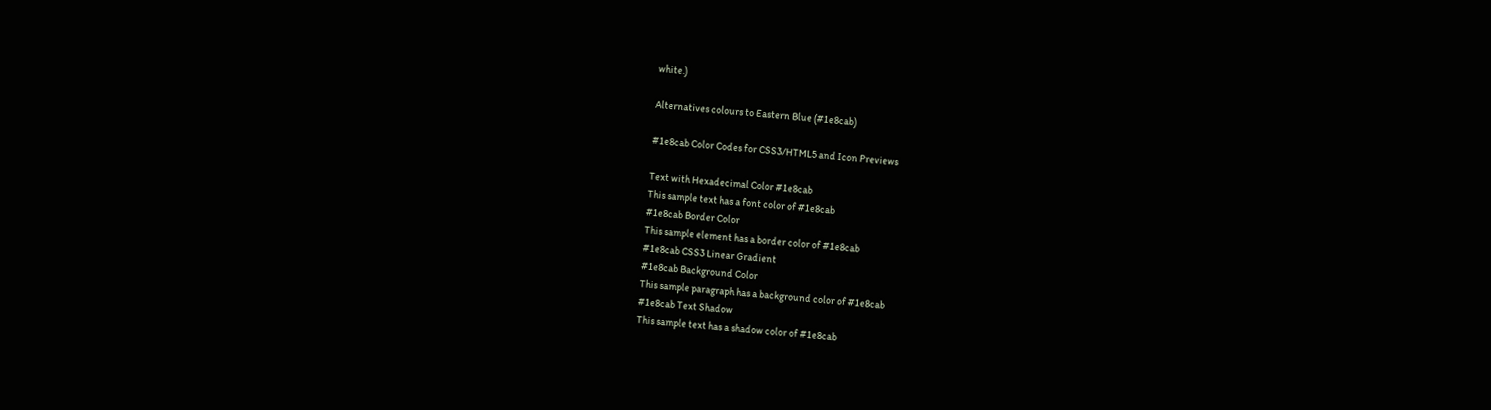white.)

Alternatives colours to Eastern Blue (#1e8cab)

#1e8cab Color Codes for CSS3/HTML5 and Icon Previews

Text with Hexadecimal Color #1e8cab
This sample text has a font color of #1e8cab
#1e8cab Border Color
This sample element has a border color of #1e8cab
#1e8cab CSS3 Linear Gradient
#1e8cab Background Color
This sample paragraph has a background color of #1e8cab
#1e8cab Text Shadow
This sample text has a shadow color of #1e8cab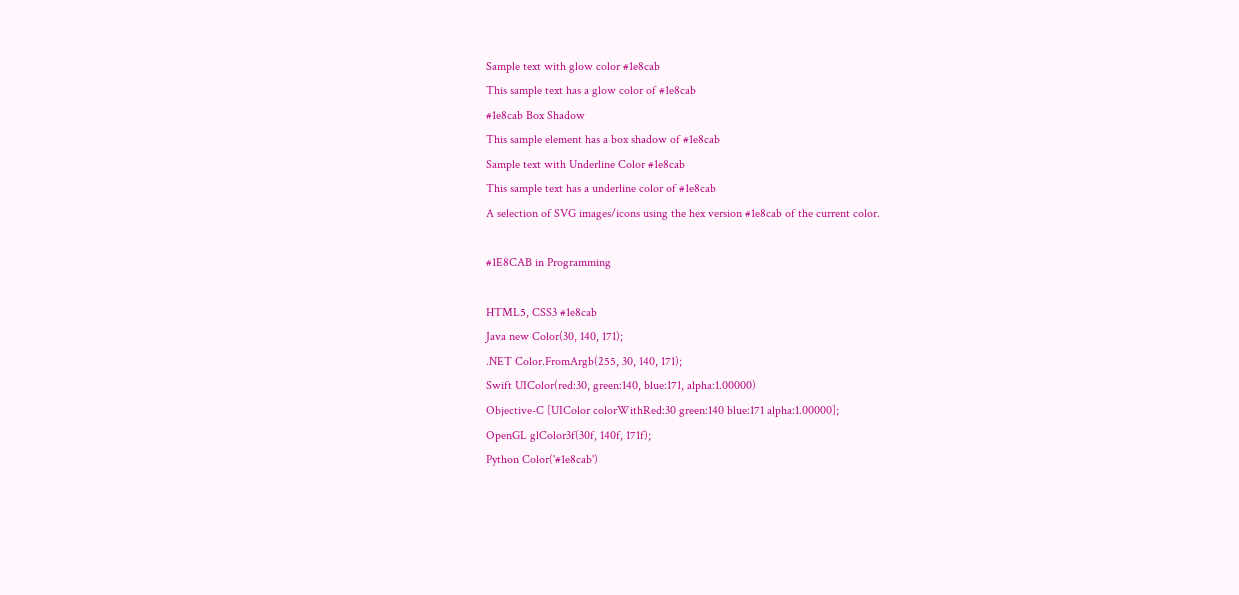Sample text with glow color #1e8cab
This sample text has a glow color of #1e8cab
#1e8cab Box Shadow
This sample element has a box shadow of #1e8cab
Sample text with Underline Color #1e8cab
This sample text has a underline color of #1e8cab
A selection of SVG images/icons using the hex version #1e8cab of the current color.

#1E8CAB in Programming

HTML5, CSS3 #1e8cab
Java new Color(30, 140, 171);
.NET Color.FromArgb(255, 30, 140, 171);
Swift UIColor(red:30, green:140, blue:171, alpha:1.00000)
Objective-C [UIColor colorWithRed:30 green:140 blue:171 alpha:1.00000];
OpenGL glColor3f(30f, 140f, 171f);
Python Color('#1e8cab')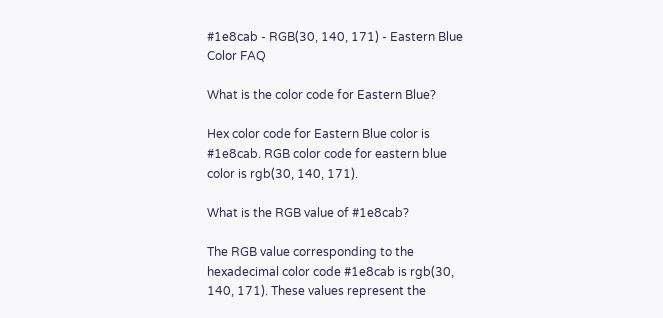#1e8cab - RGB(30, 140, 171) - Eastern Blue Color FAQ

What is the color code for Eastern Blue?

Hex color code for Eastern Blue color is #1e8cab. RGB color code for eastern blue color is rgb(30, 140, 171).

What is the RGB value of #1e8cab?

The RGB value corresponding to the hexadecimal color code #1e8cab is rgb(30, 140, 171). These values represent the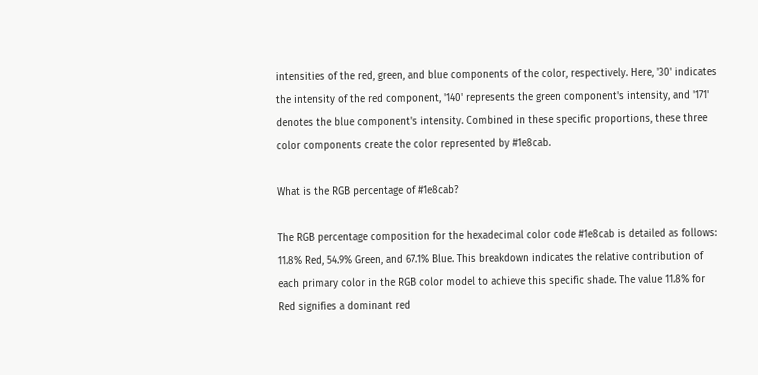intensities of the red, green, and blue components of the color, respectively. Here, '30' indicates the intensity of the red component, '140' represents the green component's intensity, and '171' denotes the blue component's intensity. Combined in these specific proportions, these three color components create the color represented by #1e8cab.

What is the RGB percentage of #1e8cab?

The RGB percentage composition for the hexadecimal color code #1e8cab is detailed as follows: 11.8% Red, 54.9% Green, and 67.1% Blue. This breakdown indicates the relative contribution of each primary color in the RGB color model to achieve this specific shade. The value 11.8% for Red signifies a dominant red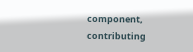component, contributing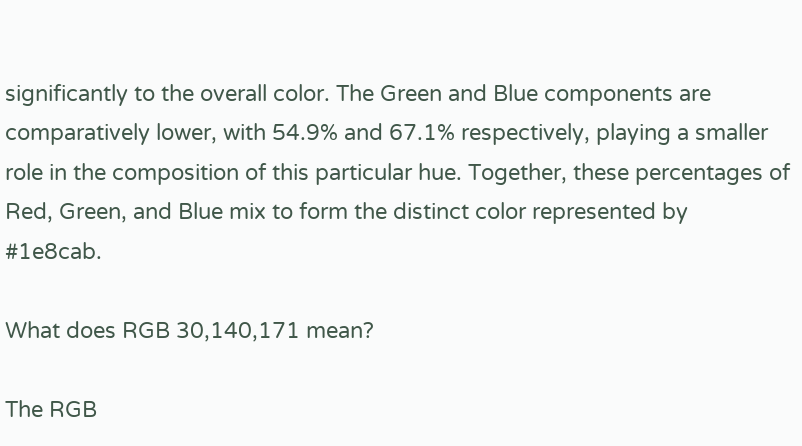significantly to the overall color. The Green and Blue components are comparatively lower, with 54.9% and 67.1% respectively, playing a smaller role in the composition of this particular hue. Together, these percentages of Red, Green, and Blue mix to form the distinct color represented by #1e8cab.

What does RGB 30,140,171 mean?

The RGB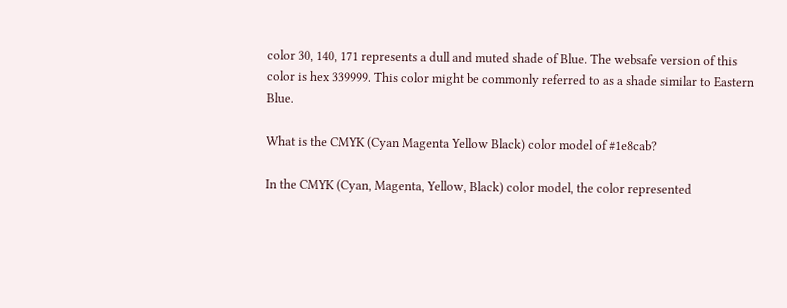color 30, 140, 171 represents a dull and muted shade of Blue. The websafe version of this color is hex 339999. This color might be commonly referred to as a shade similar to Eastern Blue.

What is the CMYK (Cyan Magenta Yellow Black) color model of #1e8cab?

In the CMYK (Cyan, Magenta, Yellow, Black) color model, the color represented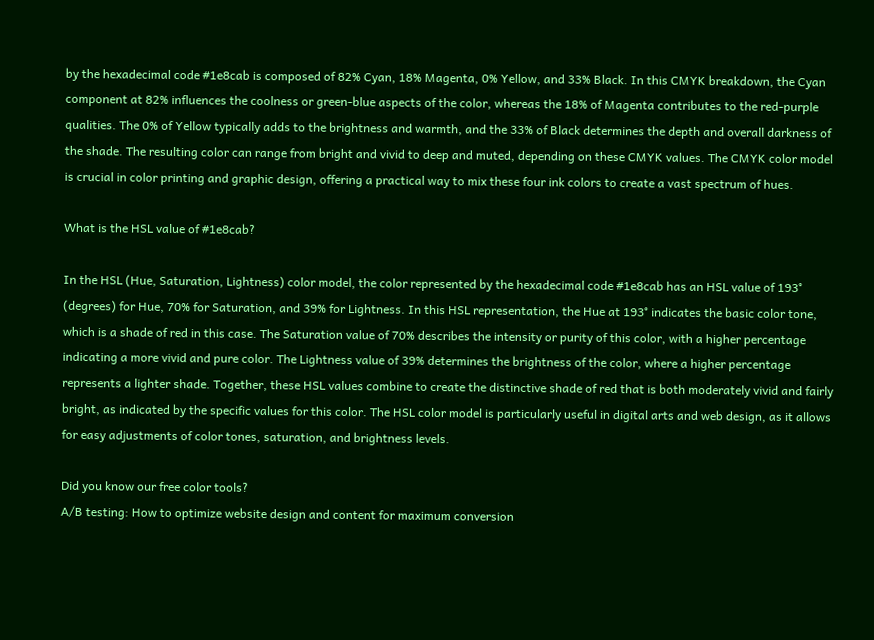by the hexadecimal code #1e8cab is composed of 82% Cyan, 18% Magenta, 0% Yellow, and 33% Black. In this CMYK breakdown, the Cyan component at 82% influences the coolness or green-blue aspects of the color, whereas the 18% of Magenta contributes to the red-purple qualities. The 0% of Yellow typically adds to the brightness and warmth, and the 33% of Black determines the depth and overall darkness of the shade. The resulting color can range from bright and vivid to deep and muted, depending on these CMYK values. The CMYK color model is crucial in color printing and graphic design, offering a practical way to mix these four ink colors to create a vast spectrum of hues.

What is the HSL value of #1e8cab?

In the HSL (Hue, Saturation, Lightness) color model, the color represented by the hexadecimal code #1e8cab has an HSL value of 193° (degrees) for Hue, 70% for Saturation, and 39% for Lightness. In this HSL representation, the Hue at 193° indicates the basic color tone, which is a shade of red in this case. The Saturation value of 70% describes the intensity or purity of this color, with a higher percentage indicating a more vivid and pure color. The Lightness value of 39% determines the brightness of the color, where a higher percentage represents a lighter shade. Together, these HSL values combine to create the distinctive shade of red that is both moderately vivid and fairly bright, as indicated by the specific values for this color. The HSL color model is particularly useful in digital arts and web design, as it allows for easy adjustments of color tones, saturation, and brightness levels.

Did you know our free color tools?
A/B testing: How to optimize website design and content for maximum conversion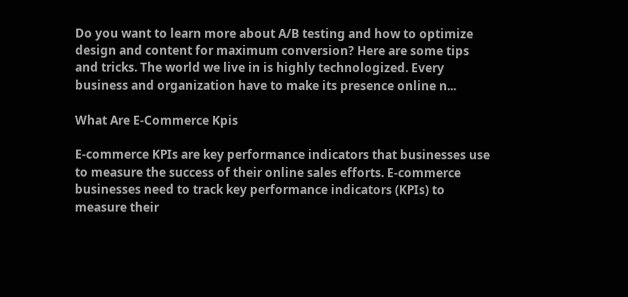Do you want to learn more about A/B testing and how to optimize design and content for maximum conversion? Here are some tips and tricks. The world we live in is highly technologized. Every business and organization have to make its presence online n...

What Are E-Commerce Kpis

E-commerce KPIs are key performance indicators that businesses use to measure the success of their online sales efforts. E-commerce businesses need to track key performance indicators (KPIs) to measure their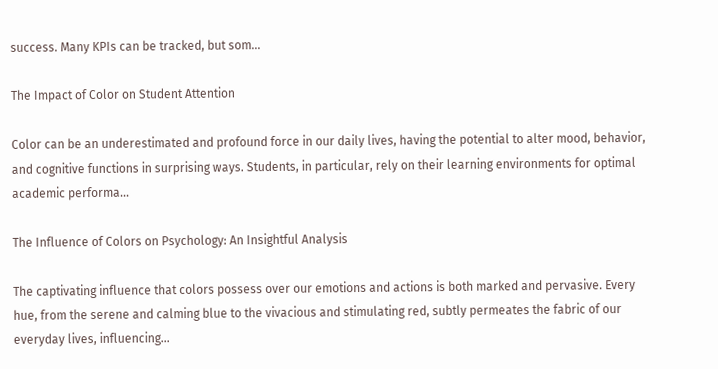success. Many KPIs can be tracked, but som...

The Impact of Color on Student Attention

Color can be an underestimated and profound force in our daily lives, having the potential to alter mood, behavior, and cognitive functions in surprising ways. Students, in particular, rely on their learning environments for optimal academic performa...

The Influence of Colors on Psychology: An Insightful Analysis

The captivating influence that colors possess over our emotions and actions is both marked and pervasive. Every hue, from the serene and calming blue to the vivacious and stimulating red, subtly permeates the fabric of our everyday lives, influencing...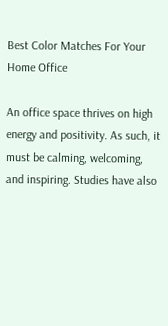Best Color Matches For Your Home Office

An office space thrives on high energy and positivity. As such, it must be calming, welcoming, and inspiring. Studies have also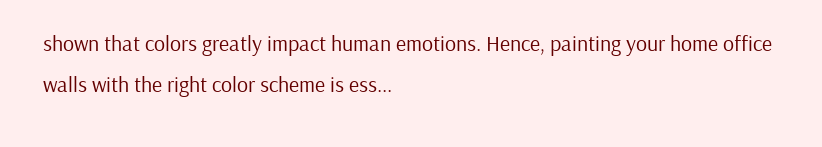shown that colors greatly impact human emotions. Hence, painting your home office walls with the right color scheme is ess...